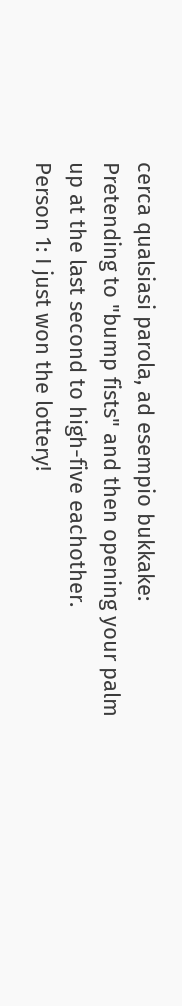cerca qualsiasi parola, ad esempio bukkake:
Pretending to "bump fists" and then opening your palm up at the last second to high-five eachother.
Person 1: I just won the lottery!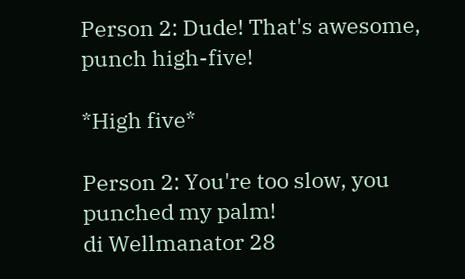Person 2: Dude! That's awesome, punch high-five!

*High five*

Person 2: You're too slow, you punched my palm!
di Wellmanator 28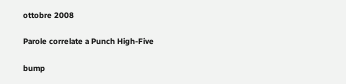ottobre 2008

Parole correlate a Punch High-Five

bump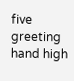five greeting hand high